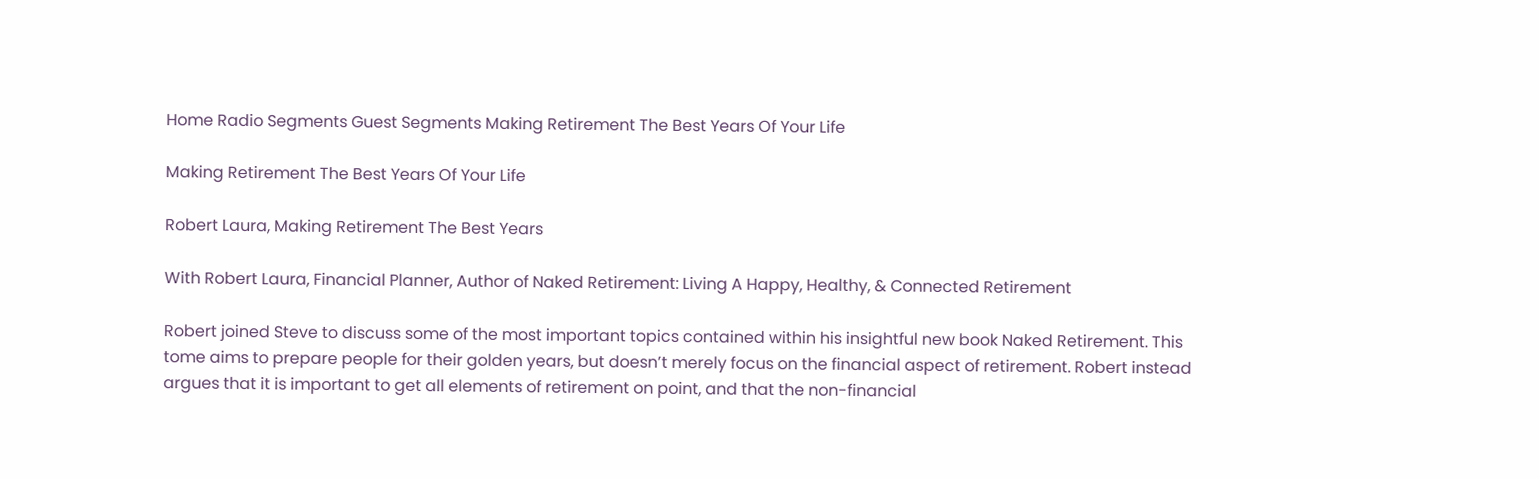Home Radio Segments Guest Segments Making Retirement The Best Years Of Your Life

Making Retirement The Best Years Of Your Life

Robert Laura, Making Retirement The Best Years

With Robert Laura, Financial Planner, Author of Naked Retirement: Living A Happy, Healthy, & Connected Retirement

Robert joined Steve to discuss some of the most important topics contained within his insightful new book Naked Retirement. This tome aims to prepare people for their golden years, but doesn’t merely focus on the financial aspect of retirement. Robert instead argues that it is important to get all elements of retirement on point, and that the non-financial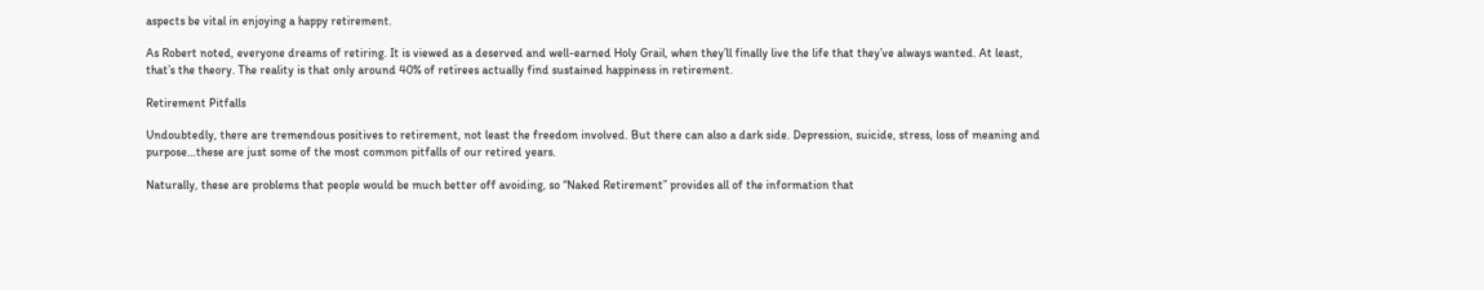aspects be vital in enjoying a happy retirement.

As Robert noted, everyone dreams of retiring. It is viewed as a deserved and well-earned Holy Grail, when they’ll finally live the life that they’ve always wanted. At least, that’s the theory. The reality is that only around 40% of retirees actually find sustained happiness in retirement.

Retirement Pitfalls

Undoubtedly, there are tremendous positives to retirement, not least the freedom involved. But there can also a dark side. Depression, suicide, stress, loss of meaning and purpose…these are just some of the most common pitfalls of our retired years.

Naturally, these are problems that people would be much better off avoiding, so “Naked Retirement” provides all of the information that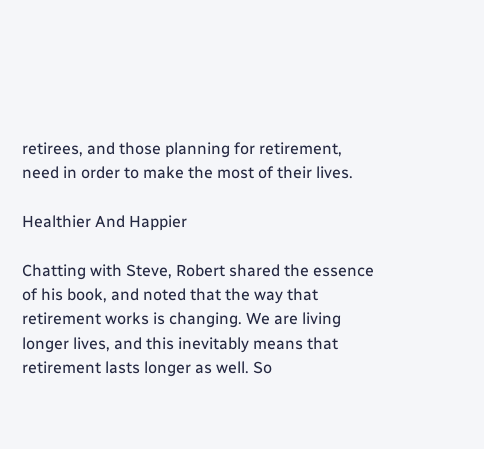retirees, and those planning for retirement, need in order to make the most of their lives.

Healthier And Happier

Chatting with Steve, Robert shared the essence of his book, and noted that the way that retirement works is changing. We are living longer lives, and this inevitably means that retirement lasts longer as well. So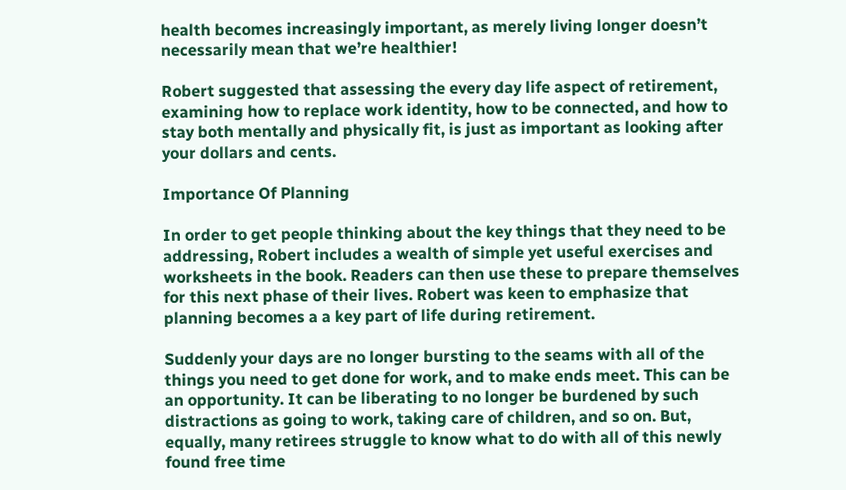health becomes increasingly important, as merely living longer doesn’t necessarily mean that we’re healthier!

Robert suggested that assessing the every day life aspect of retirement, examining how to replace work identity, how to be connected, and how to stay both mentally and physically fit, is just as important as looking after your dollars and cents.

Importance Of Planning

In order to get people thinking about the key things that they need to be addressing, Robert includes a wealth of simple yet useful exercises and worksheets in the book. Readers can then use these to prepare themselves for this next phase of their lives. Robert was keen to emphasize that planning becomes a a key part of life during retirement.

Suddenly your days are no longer bursting to the seams with all of the things you need to get done for work, and to make ends meet. This can be an opportunity. It can be liberating to no longer be burdened by such distractions as going to work, taking care of children, and so on. But, equally, many retirees struggle to know what to do with all of this newly found free time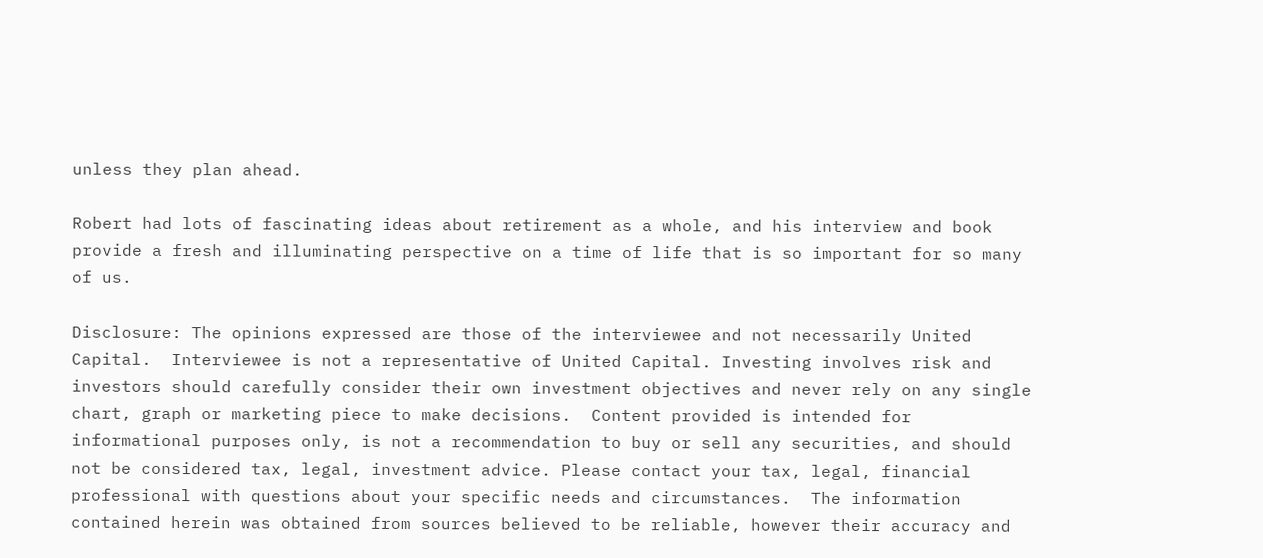unless they plan ahead.

Robert had lots of fascinating ideas about retirement as a whole, and his interview and book provide a fresh and illuminating perspective on a time of life that is so important for so many of us.

Disclosure: The opinions expressed are those of the interviewee and not necessarily United Capital.  Interviewee is not a representative of United Capital. Investing involves risk and investors should carefully consider their own investment objectives and never rely on any single chart, graph or marketing piece to make decisions.  Content provided is intended for informational purposes only, is not a recommendation to buy or sell any securities, and should not be considered tax, legal, investment advice. Please contact your tax, legal, financial professional with questions about your specific needs and circumstances.  The information contained herein was obtained from sources believed to be reliable, however their accuracy and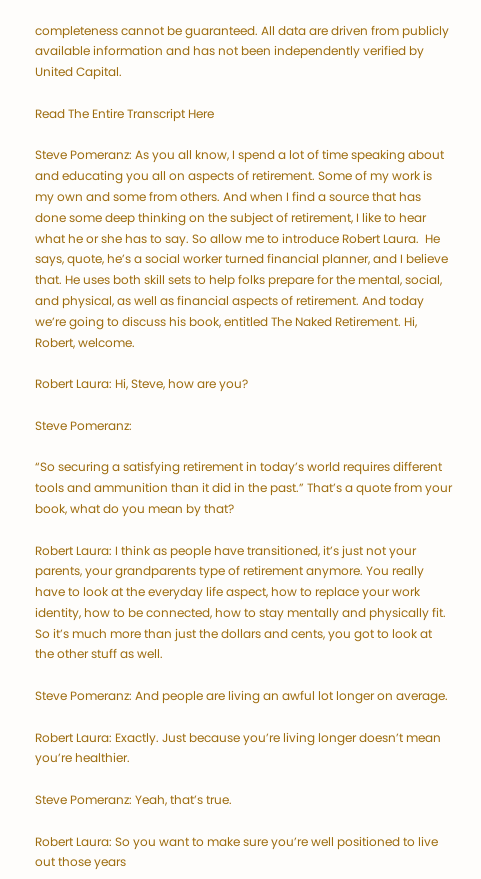completeness cannot be guaranteed. All data are driven from publicly available information and has not been independently verified by United Capital.

Read The Entire Transcript Here

Steve Pomeranz: As you all know, I spend a lot of time speaking about and educating you all on aspects of retirement. Some of my work is my own and some from others. And when I find a source that has done some deep thinking on the subject of retirement, I like to hear what he or she has to say. So allow me to introduce Robert Laura.  He says, quote, he’s a social worker turned financial planner, and I believe that. He uses both skill sets to help folks prepare for the mental, social, and physical, as well as financial aspects of retirement. And today we’re going to discuss his book, entitled The Naked Retirement. Hi, Robert, welcome.

Robert Laura: Hi, Steve, how are you?

Steve Pomeranz:

“So securing a satisfying retirement in today’s world requires different tools and ammunition than it did in the past.” That’s a quote from your book, what do you mean by that?

Robert Laura: I think as people have transitioned, it’s just not your parents, your grandparents type of retirement anymore. You really have to look at the everyday life aspect, how to replace your work identity, how to be connected, how to stay mentally and physically fit. So it’s much more than just the dollars and cents, you got to look at the other stuff as well.

Steve Pomeranz: And people are living an awful lot longer on average.

Robert Laura: Exactly. Just because you’re living longer doesn’t mean you’re healthier.

Steve Pomeranz: Yeah, that’s true.

Robert Laura: So you want to make sure you’re well positioned to live out those years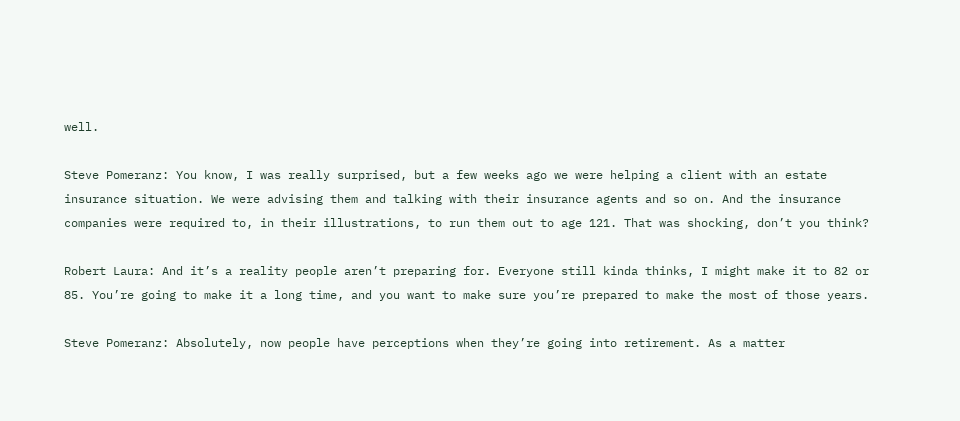well.

Steve Pomeranz: You know, I was really surprised, but a few weeks ago we were helping a client with an estate insurance situation. We were advising them and talking with their insurance agents and so on. And the insurance companies were required to, in their illustrations, to run them out to age 121. That was shocking, don’t you think?

Robert Laura: And it’s a reality people aren’t preparing for. Everyone still kinda thinks, I might make it to 82 or 85. You’re going to make it a long time, and you want to make sure you’re prepared to make the most of those years.

Steve Pomeranz: Absolutely, now people have perceptions when they’re going into retirement. As a matter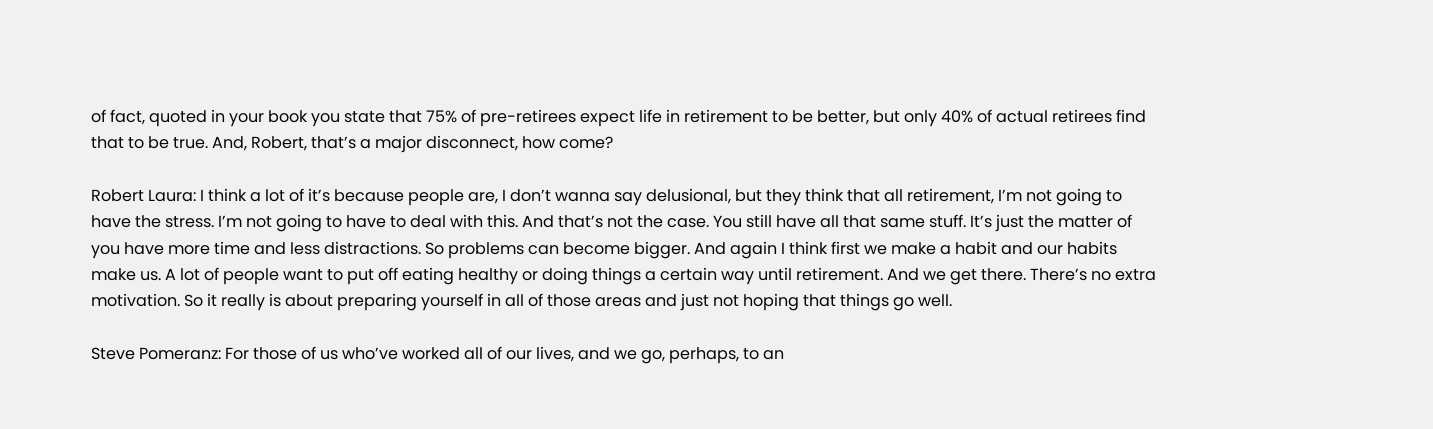of fact, quoted in your book you state that 75% of pre-retirees expect life in retirement to be better, but only 40% of actual retirees find that to be true. And, Robert, that’s a major disconnect, how come?

Robert Laura: I think a lot of it’s because people are, I don’t wanna say delusional, but they think that all retirement, I’m not going to have the stress. I’m not going to have to deal with this. And that’s not the case. You still have all that same stuff. It’s just the matter of you have more time and less distractions. So problems can become bigger. And again I think first we make a habit and our habits make us. A lot of people want to put off eating healthy or doing things a certain way until retirement. And we get there. There’s no extra motivation. So it really is about preparing yourself in all of those areas and just not hoping that things go well.

Steve Pomeranz: For those of us who’ve worked all of our lives, and we go, perhaps, to an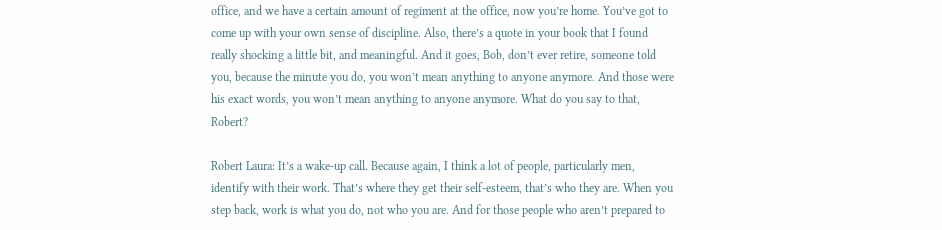office, and we have a certain amount of regiment at the office, now you’re home. You’ve got to come up with your own sense of discipline. Also, there’s a quote in your book that I found really shocking a little bit, and meaningful. And it goes, Bob, don’t ever retire, someone told you, because the minute you do, you won’t mean anything to anyone anymore. And those were his exact words, you won’t mean anything to anyone anymore. What do you say to that, Robert?

Robert Laura: It’s a wake-up call. Because again, I think a lot of people, particularly men, identify with their work. That’s where they get their self-esteem, that’s who they are. When you step back, work is what you do, not who you are. And for those people who aren’t prepared to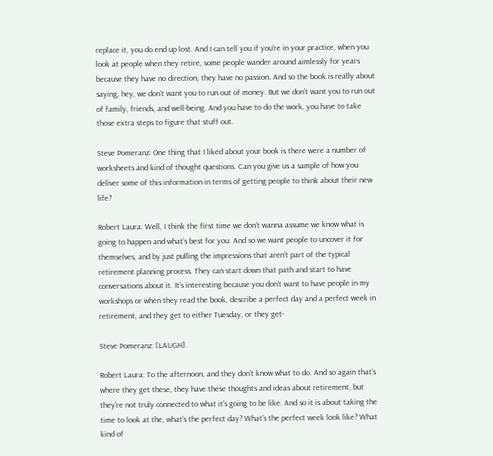replace it, you do end up lost. And I can tell you if you’re in your practice, when you look at people when they retire, some people wander around aimlessly for years because they have no direction, they have no passion. And so the book is really about saying, hey, we don’t want you to run out of money. But we don’t want you to run out of family, friends, and well-being. And you have to do the work, you have to take those extra steps to figure that stuff out.

Steve Pomeranz: One thing that I liked about your book is there were a number of worksheets and kind of thought questions. Can you give us a sample of how you deliver some of this information in terms of getting people to think about their new life?

Robert Laura: Well, I think the first time we don’t wanna assume we know what is going to happen and what’s best for you. And so we want people to uncover it for themselves, and by just pulling the impressions that aren’t part of the typical retirement planning process. They can start down that path and start to have conversations about it. It’s interesting because you don’t want to have people in my workshops or when they read the book, describe a perfect day and a perfect week in retirement, and they get to either Tuesday, or they get-

Steve Pomeranz: [LAUGH].

Robert Laura: To the afternoon, and they don’t know what to do. And so again that’s where they get these, they have these thoughts and ideas about retirement, but they’re not truly connected to what it’s going to be like. And so it is about taking the time to look at the, what’s the perfect day? What’s the perfect week look like? What kind of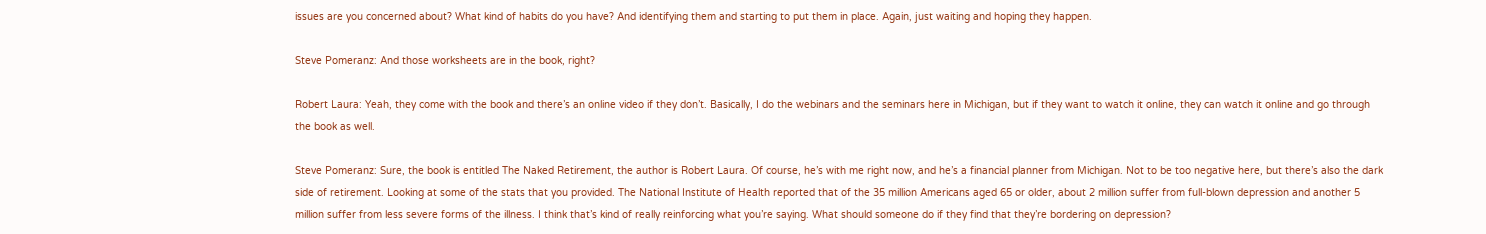issues are you concerned about? What kind of habits do you have? And identifying them and starting to put them in place. Again, just waiting and hoping they happen.

Steve Pomeranz: And those worksheets are in the book, right?

Robert Laura: Yeah, they come with the book and there’s an online video if they don’t. Basically, I do the webinars and the seminars here in Michigan, but if they want to watch it online, they can watch it online and go through the book as well.

Steve Pomeranz: Sure, the book is entitled The Naked Retirement, the author is Robert Laura. Of course, he’s with me right now, and he’s a financial planner from Michigan. Not to be too negative here, but there’s also the dark side of retirement. Looking at some of the stats that you provided. The National Institute of Health reported that of the 35 million Americans aged 65 or older, about 2 million suffer from full-blown depression and another 5 million suffer from less severe forms of the illness. I think that’s kind of really reinforcing what you’re saying. What should someone do if they find that they’re bordering on depression?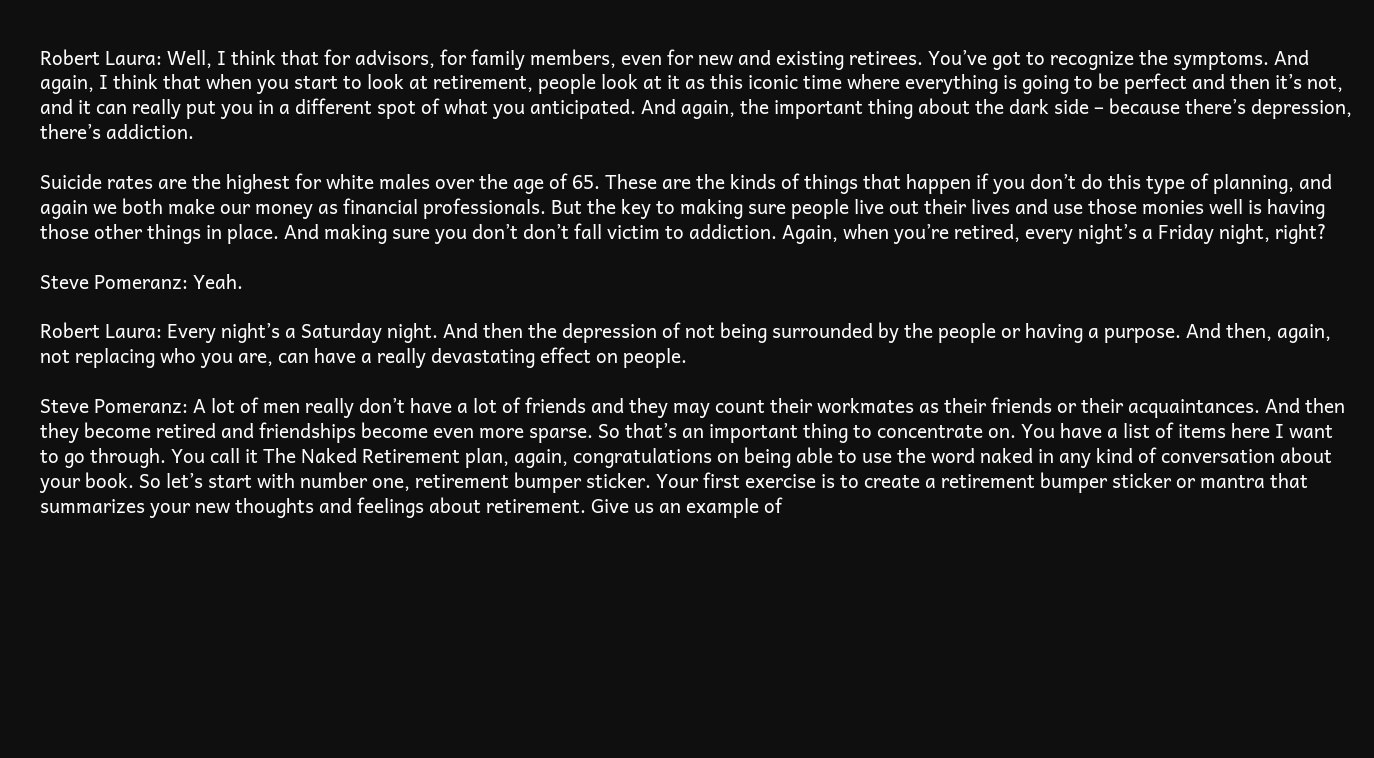Robert Laura: Well, I think that for advisors, for family members, even for new and existing retirees. You’ve got to recognize the symptoms. And again, I think that when you start to look at retirement, people look at it as this iconic time where everything is going to be perfect and then it’s not, and it can really put you in a different spot of what you anticipated. And again, the important thing about the dark side – because there’s depression, there’s addiction.

Suicide rates are the highest for white males over the age of 65. These are the kinds of things that happen if you don’t do this type of planning, and again we both make our money as financial professionals. But the key to making sure people live out their lives and use those monies well is having those other things in place. And making sure you don’t don’t fall victim to addiction. Again, when you’re retired, every night’s a Friday night, right?

Steve Pomeranz: Yeah.

Robert Laura: Every night’s a Saturday night. And then the depression of not being surrounded by the people or having a purpose. And then, again, not replacing who you are, can have a really devastating effect on people.

Steve Pomeranz: A lot of men really don’t have a lot of friends and they may count their workmates as their friends or their acquaintances. And then they become retired and friendships become even more sparse. So that’s an important thing to concentrate on. You have a list of items here I want to go through. You call it The Naked Retirement plan, again, congratulations on being able to use the word naked in any kind of conversation about your book. So let’s start with number one, retirement bumper sticker. Your first exercise is to create a retirement bumper sticker or mantra that summarizes your new thoughts and feelings about retirement. Give us an example of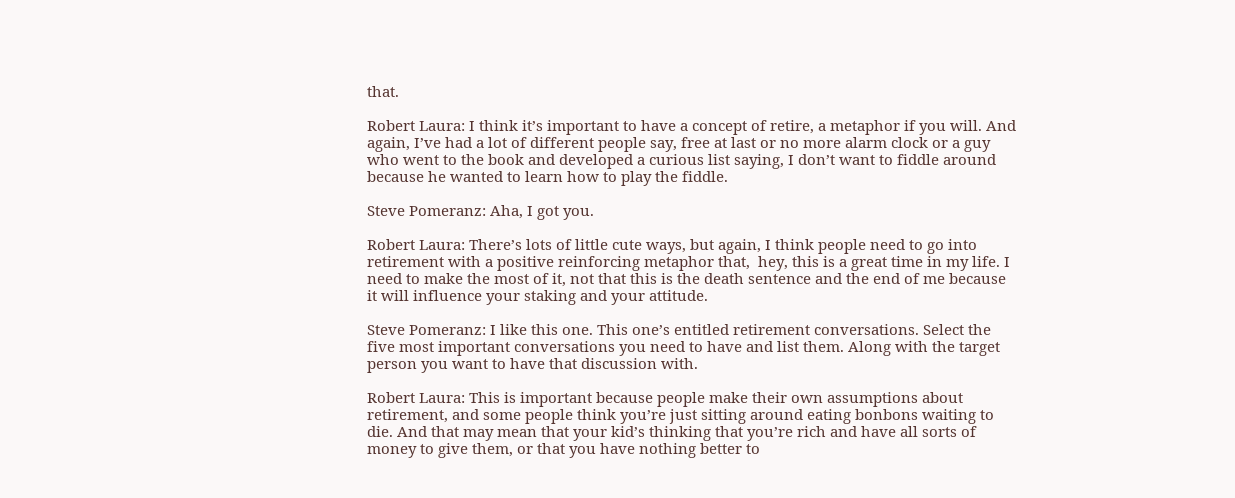that.

Robert Laura: I think it’s important to have a concept of retire, a metaphor if you will. And again, I’ve had a lot of different people say, free at last or no more alarm clock or a guy who went to the book and developed a curious list saying, I don’t want to fiddle around because he wanted to learn how to play the fiddle.

Steve Pomeranz: Aha, I got you.

Robert Laura: There’s lots of little cute ways, but again, I think people need to go into retirement with a positive reinforcing metaphor that,  hey, this is a great time in my life. I need to make the most of it, not that this is the death sentence and the end of me because it will influence your staking and your attitude.

Steve Pomeranz: I like this one. This one’s entitled retirement conversations. Select the five most important conversations you need to have and list them. Along with the target person you want to have that discussion with.

Robert Laura: This is important because people make their own assumptions about retirement, and some people think you’re just sitting around eating bonbons waiting to die. And that may mean that your kid’s thinking that you’re rich and have all sorts of money to give them, or that you have nothing better to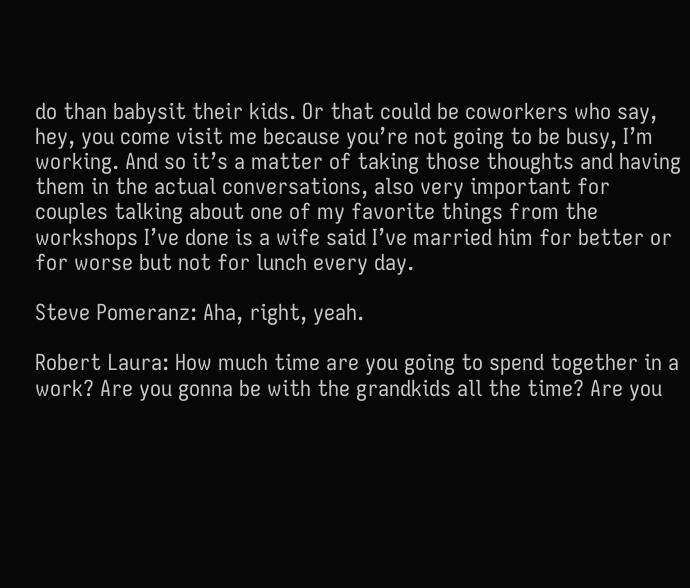do than babysit their kids. Or that could be coworkers who say, hey, you come visit me because you’re not going to be busy, I’m working. And so it’s a matter of taking those thoughts and having them in the actual conversations, also very important for couples talking about one of my favorite things from the workshops I’ve done is a wife said I’ve married him for better or for worse but not for lunch every day.

Steve Pomeranz: Aha, right, yeah.

Robert Laura: How much time are you going to spend together in a work? Are you gonna be with the grandkids all the time? Are you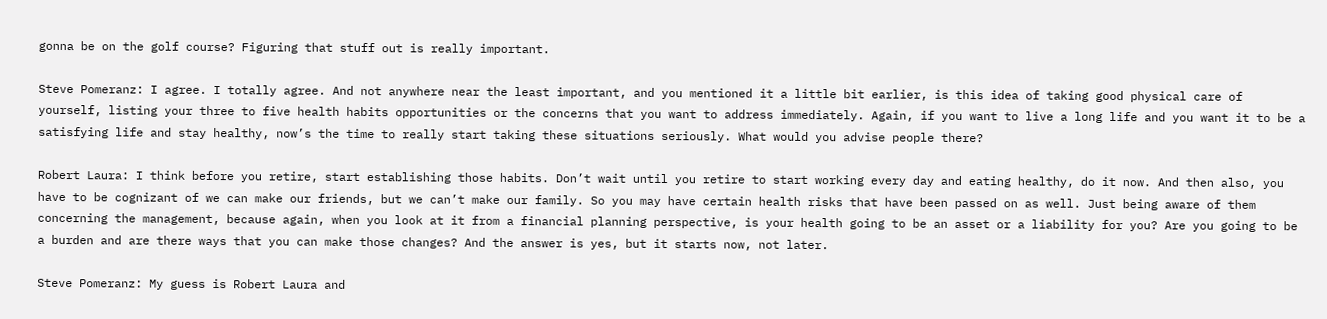gonna be on the golf course? Figuring that stuff out is really important.

Steve Pomeranz: I agree. I totally agree. And not anywhere near the least important, and you mentioned it a little bit earlier, is this idea of taking good physical care of yourself, listing your three to five health habits opportunities or the concerns that you want to address immediately. Again, if you want to live a long life and you want it to be a satisfying life and stay healthy, now’s the time to really start taking these situations seriously. What would you advise people there?

Robert Laura: I think before you retire, start establishing those habits. Don’t wait until you retire to start working every day and eating healthy, do it now. And then also, you have to be cognizant of we can make our friends, but we can’t make our family. So you may have certain health risks that have been passed on as well. Just being aware of them concerning the management, because again, when you look at it from a financial planning perspective, is your health going to be an asset or a liability for you? Are you going to be a burden and are there ways that you can make those changes? And the answer is yes, but it starts now, not later.

Steve Pomeranz: My guess is Robert Laura and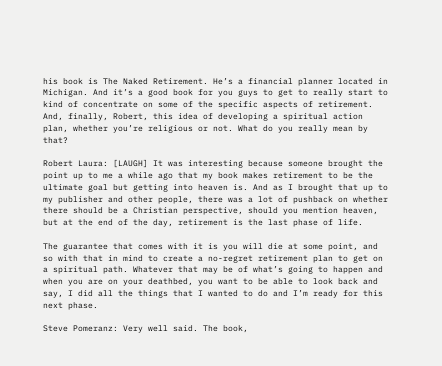his book is The Naked Retirement. He’s a financial planner located in Michigan. And it’s a good book for you guys to get to really start to kind of concentrate on some of the specific aspects of retirement. And, finally, Robert, this idea of developing a spiritual action plan, whether you’re religious or not. What do you really mean by that?

Robert Laura: [LAUGH] It was interesting because someone brought the point up to me a while ago that my book makes retirement to be the ultimate goal but getting into heaven is. And as I brought that up to my publisher and other people, there was a lot of pushback on whether there should be a Christian perspective, should you mention heaven, but at the end of the day, retirement is the last phase of life.

The guarantee that comes with it is you will die at some point, and so with that in mind to create a no-regret retirement plan to get on a spiritual path. Whatever that may be of what’s going to happen and when you are on your deathbed, you want to be able to look back and say, I did all the things that I wanted to do and I’m ready for this next phase.

Steve Pomeranz: Very well said. The book,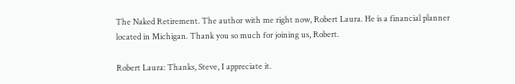The Naked Retirement. The author with me right now, Robert Laura. He is a financial planner located in Michigan. Thank you so much for joining us, Robert.

Robert Laura: Thanks, Steve, I appreciate it.